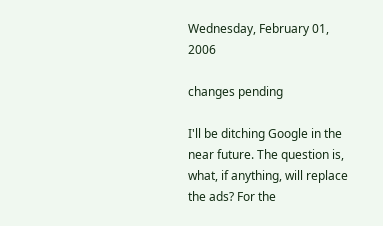Wednesday, February 01, 2006

changes pending

I'll be ditching Google in the near future. The question is, what, if anything, will replace the ads? For the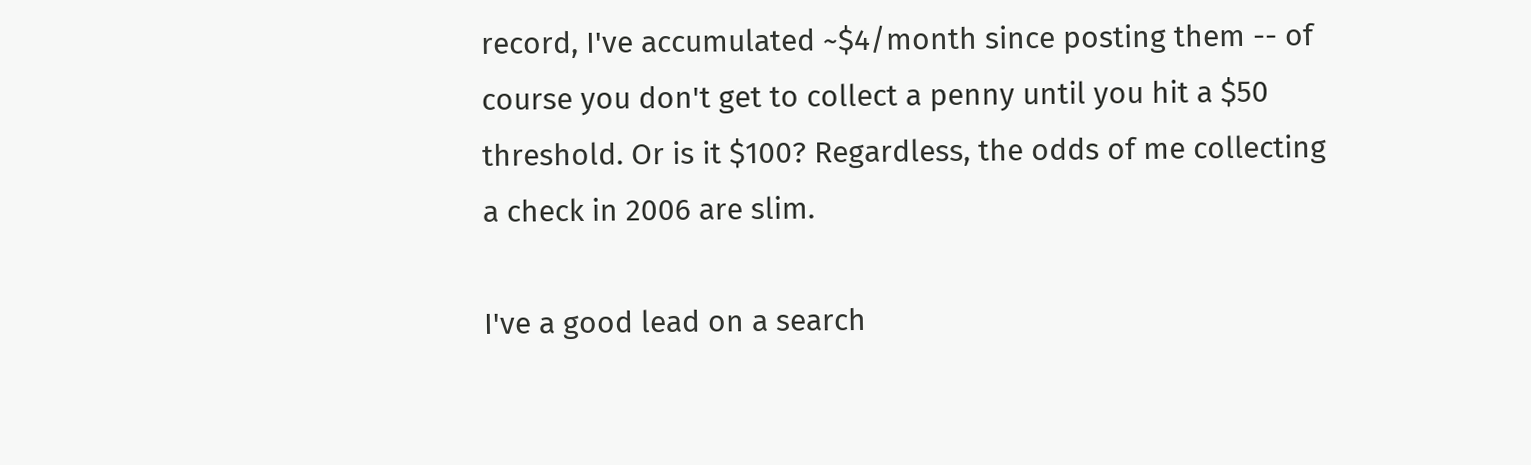record, I've accumulated ~$4/month since posting them -- of course you don't get to collect a penny until you hit a $50 threshold. Or is it $100? Regardless, the odds of me collecting a check in 2006 are slim.

I've a good lead on a search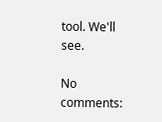tool. We'll see.

No comments: